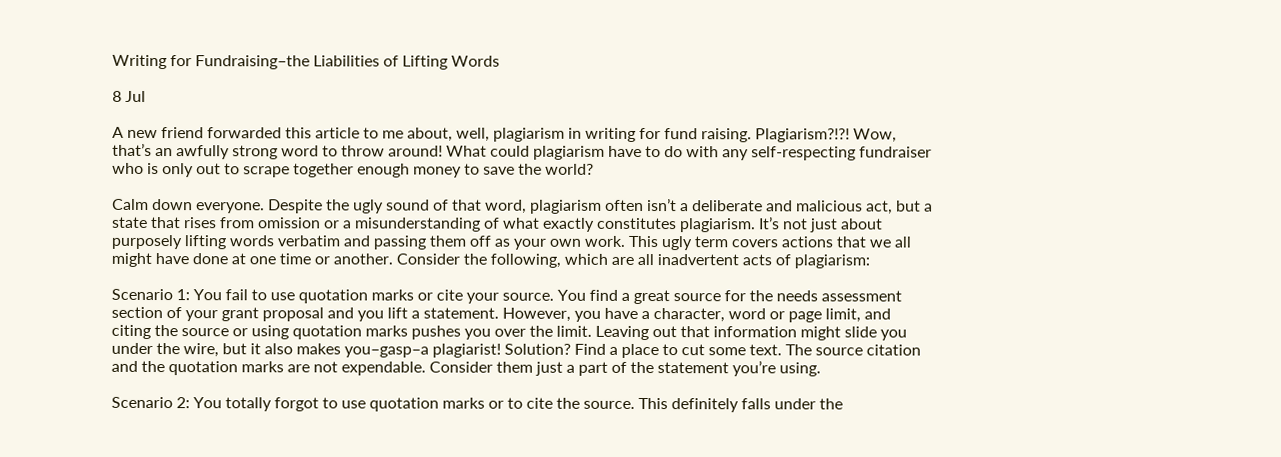Writing for Fundraising–the Liabilities of Lifting Words

8 Jul

A new friend forwarded this article to me about, well, plagiarism in writing for fund raising. Plagiarism?!?! Wow, that’s an awfully strong word to throw around! What could plagiarism have to do with any self-respecting fundraiser who is only out to scrape together enough money to save the world?

Calm down everyone. Despite the ugly sound of that word, plagiarism often isn’t a deliberate and malicious act, but a state that rises from omission or a misunderstanding of what exactly constitutes plagiarism. It’s not just about purposely lifting words verbatim and passing them off as your own work. This ugly term covers actions that we all might have done at one time or another. Consider the following, which are all inadvertent acts of plagiarism:

Scenario 1: You fail to use quotation marks or cite your source. You find a great source for the needs assessment section of your grant proposal and you lift a statement. However, you have a character, word or page limit, and citing the source or using quotation marks pushes you over the limit. Leaving out that information might slide you under the wire, but it also makes you–gasp–a plagiarist! Solution? Find a place to cut some text. The source citation and the quotation marks are not expendable. Consider them just a part of the statement you’re using.

Scenario 2: You totally forgot to use quotation marks or to cite the source. This definitely falls under the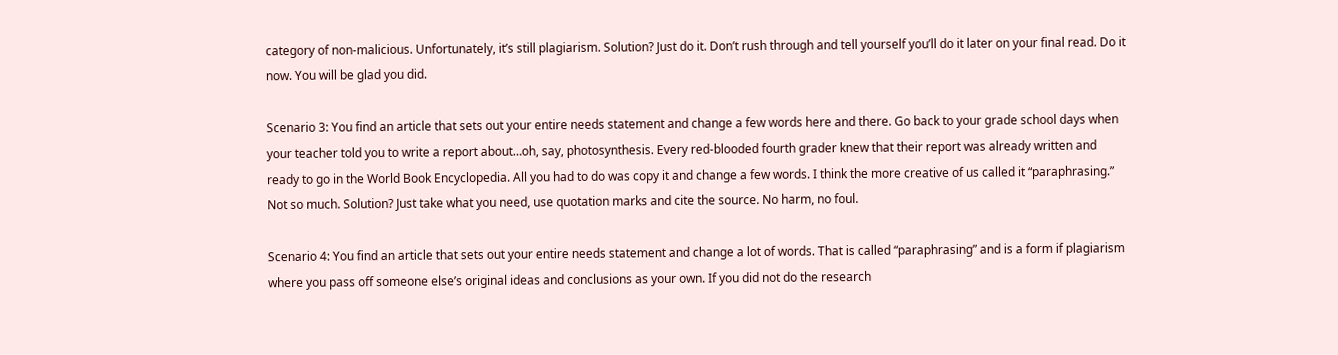category of non-malicious. Unfortunately, it’s still plagiarism. Solution? Just do it. Don’t rush through and tell yourself you’ll do it later on your final read. Do it now. You will be glad you did.

Scenario 3: You find an article that sets out your entire needs statement and change a few words here and there. Go back to your grade school days when your teacher told you to write a report about…oh, say, photosynthesis. Every red-blooded fourth grader knew that their report was already written and ready to go in the World Book Encyclopedia. All you had to do was copy it and change a few words. I think the more creative of us called it “paraphrasing.” Not so much. Solution? Just take what you need, use quotation marks and cite the source. No harm, no foul.

Scenario 4: You find an article that sets out your entire needs statement and change a lot of words. That is called “paraphrasing” and is a form if plagiarism where you pass off someone else’s original ideas and conclusions as your own. If you did not do the research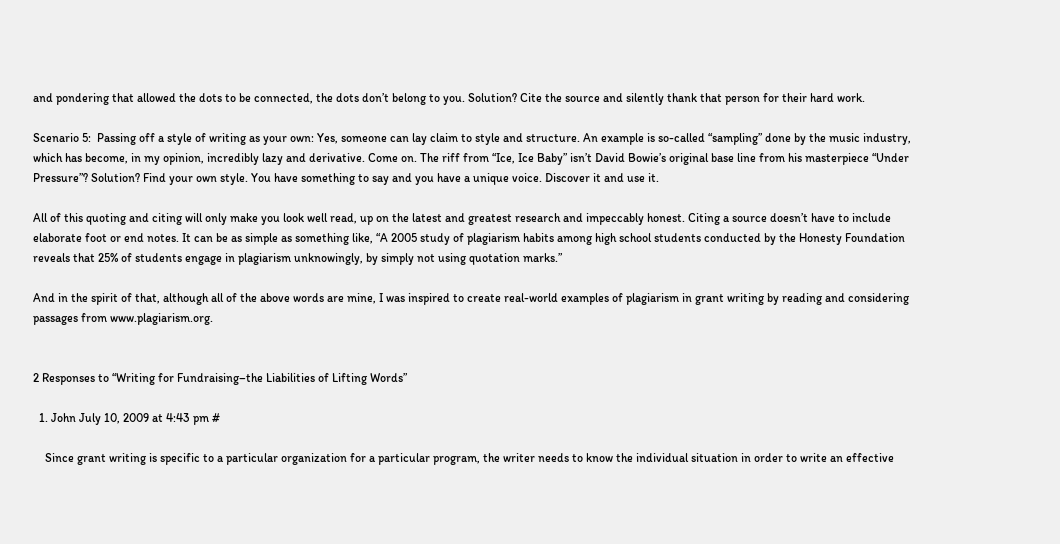and pondering that allowed the dots to be connected, the dots don’t belong to you. Solution? Cite the source and silently thank that person for their hard work.

Scenario 5:  Passing off a style of writing as your own: Yes, someone can lay claim to style and structure. An example is so-called “sampling” done by the music industry, which has become, in my opinion, incredibly lazy and derivative. Come on. The riff from “Ice, Ice Baby” isn’t David Bowie’s original base line from his masterpiece “Under Pressure”? Solution? Find your own style. You have something to say and you have a unique voice. Discover it and use it.

All of this quoting and citing will only make you look well read, up on the latest and greatest research and impeccably honest. Citing a source doesn’t have to include elaborate foot or end notes. It can be as simple as something like, “A 2005 study of plagiarism habits among high school students conducted by the Honesty Foundation reveals that 25% of students engage in plagiarism unknowingly, by simply not using quotation marks.”

And in the spirit of that, although all of the above words are mine, I was inspired to create real-world examples of plagiarism in grant writing by reading and considering passages from www.plagiarism.org.


2 Responses to “Writing for Fundraising–the Liabilities of Lifting Words”

  1. John July 10, 2009 at 4:43 pm #

    Since grant writing is specific to a particular organization for a particular program, the writer needs to know the individual situation in order to write an effective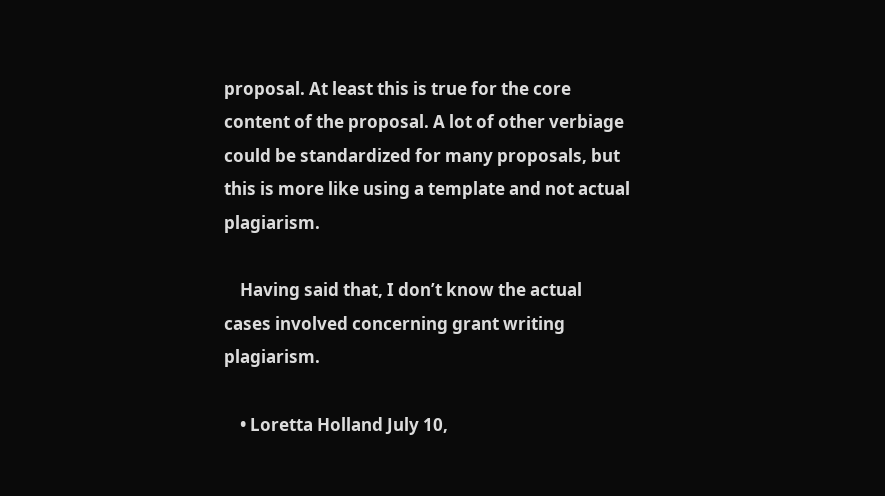proposal. At least this is true for the core content of the proposal. A lot of other verbiage could be standardized for many proposals, but this is more like using a template and not actual plagiarism.

    Having said that, I don’t know the actual cases involved concerning grant writing plagiarism.

    • Loretta Holland July 10,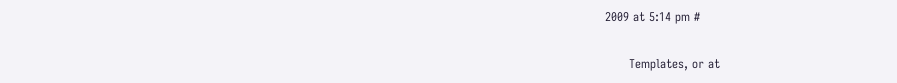2009 at 5:14 pm #

      Templates, or at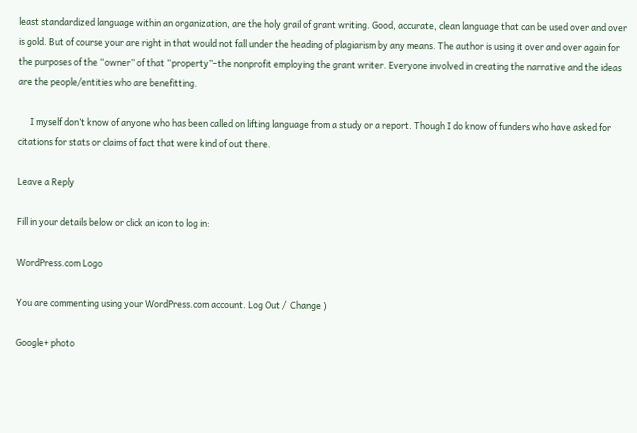least standardized language within an organization, are the holy grail of grant writing. Good, accurate, clean language that can be used over and over is gold. But of course your are right in that would not fall under the heading of plagiarism by any means. The author is using it over and over again for the purposes of the “owner” of that “property”–the nonprofit employing the grant writer. Everyone involved in creating the narrative and the ideas are the people/entities who are benefitting.

      I myself don’t know of anyone who has been called on lifting language from a study or a report. Though I do know of funders who have asked for citations for stats or claims of fact that were kind of out there.

Leave a Reply

Fill in your details below or click an icon to log in:

WordPress.com Logo

You are commenting using your WordPress.com account. Log Out /  Change )

Google+ photo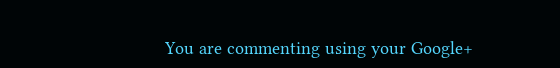You are commenting using your Google+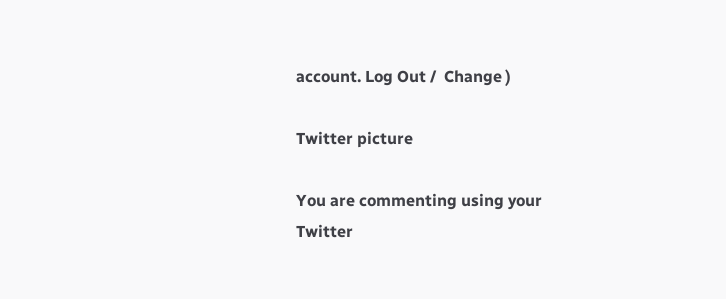account. Log Out /  Change )

Twitter picture

You are commenting using your Twitter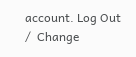account. Log Out /  Change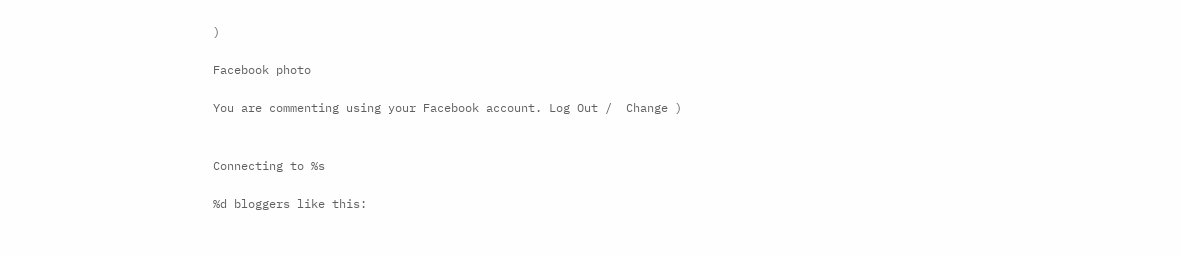)

Facebook photo

You are commenting using your Facebook account. Log Out /  Change )


Connecting to %s

%d bloggers like this: